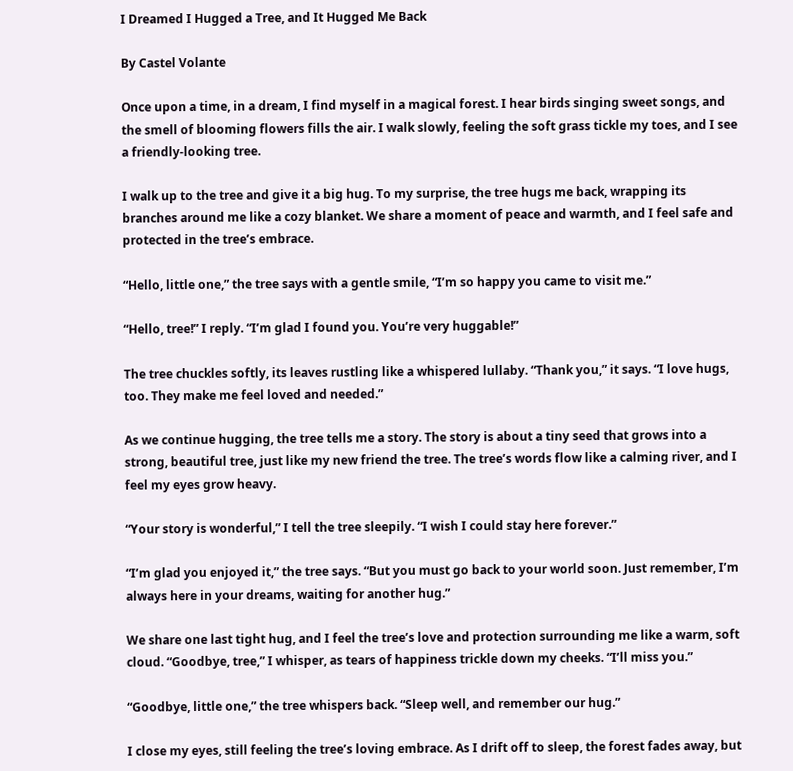I Dreamed I Hugged a Tree, and It Hugged Me Back

By Castel Volante

Once upon a time, in a dream, I find myself in a magical forest. I hear birds singing sweet songs, and the smell of blooming flowers fills the air. I walk slowly, feeling the soft grass tickle my toes, and I see a friendly-looking tree.

I walk up to the tree and give it a big hug. To my surprise, the tree hugs me back, wrapping its branches around me like a cozy blanket. We share a moment of peace and warmth, and I feel safe and protected in the tree’s embrace.

“Hello, little one,” the tree says with a gentle smile, “I’m so happy you came to visit me.”

“Hello, tree!” I reply. “I’m glad I found you. You’re very huggable!”

The tree chuckles softly, its leaves rustling like a whispered lullaby. “Thank you,” it says. “I love hugs, too. They make me feel loved and needed.”

As we continue hugging, the tree tells me a story. The story is about a tiny seed that grows into a strong, beautiful tree, just like my new friend the tree. The tree’s words flow like a calming river, and I feel my eyes grow heavy.

“Your story is wonderful,” I tell the tree sleepily. “I wish I could stay here forever.”

“I’m glad you enjoyed it,” the tree says. “But you must go back to your world soon. Just remember, I’m always here in your dreams, waiting for another hug.”

We share one last tight hug, and I feel the tree’s love and protection surrounding me like a warm, soft cloud. “Goodbye, tree,” I whisper, as tears of happiness trickle down my cheeks. “I’ll miss you.”

“Goodbye, little one,” the tree whispers back. “Sleep well, and remember our hug.”

I close my eyes, still feeling the tree’s loving embrace. As I drift off to sleep, the forest fades away, but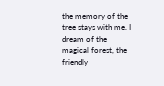the memory of the tree stays with me. I dream of the magical forest, the friendly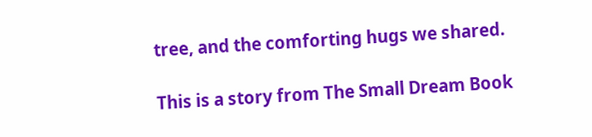tree, and the comforting hugs we shared.

This is a story from The Small Dream Book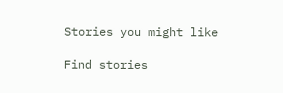Stories you might like

Find stories